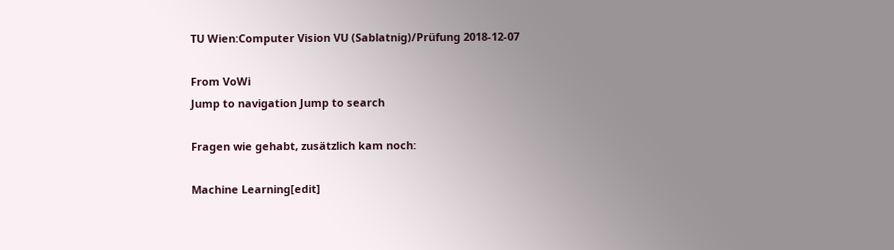TU Wien:Computer Vision VU (Sablatnig)/Prüfung 2018-12-07

From VoWi
Jump to navigation Jump to search

Fragen wie gehabt, zusätzlich kam noch:

Machine Learning[edit]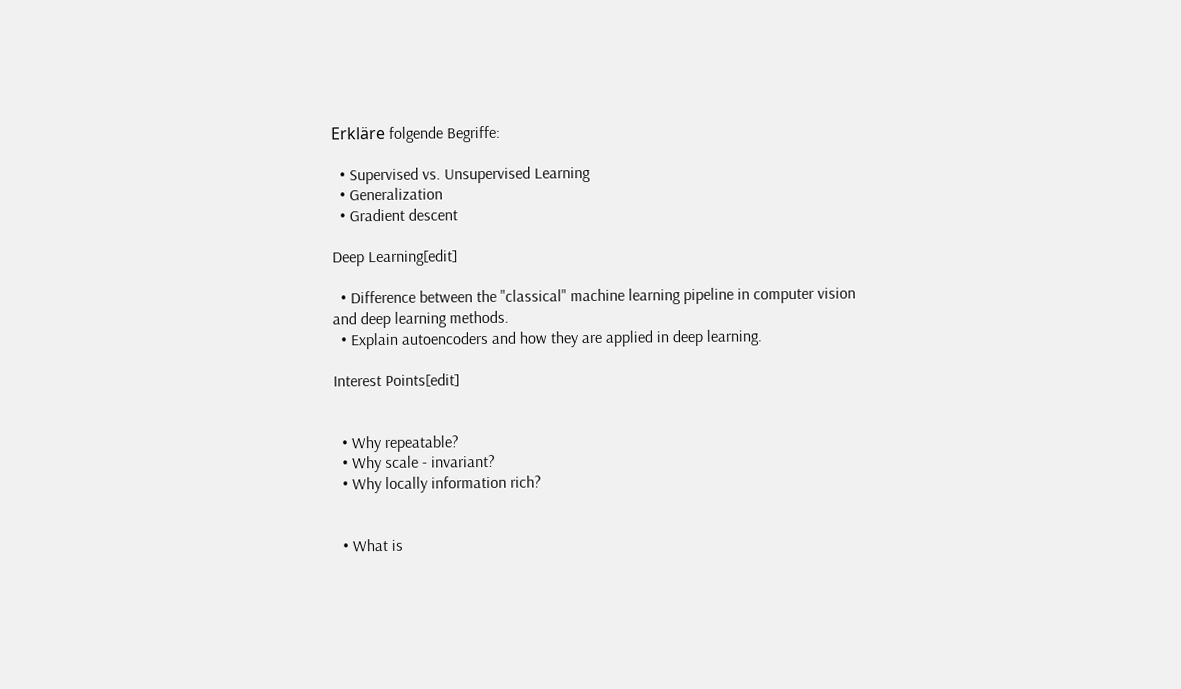Erkläre folgende Begriffe:

  • Supervised vs. Unsupervised Learning
  • Generalization
  • Gradient descent

Deep Learning[edit]

  • Difference between the "classical" machine learning pipeline in computer vision and deep learning methods.
  • Explain autoencoders and how they are applied in deep learning.

Interest Points[edit]


  • Why repeatable?
  • Why scale - invariant?
  • Why locally information rich?


  • What is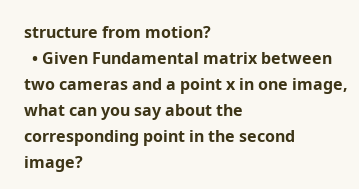structure from motion?
  • Given Fundamental matrix between two cameras and a point x in one image, what can you say about the corresponding point in the second image?